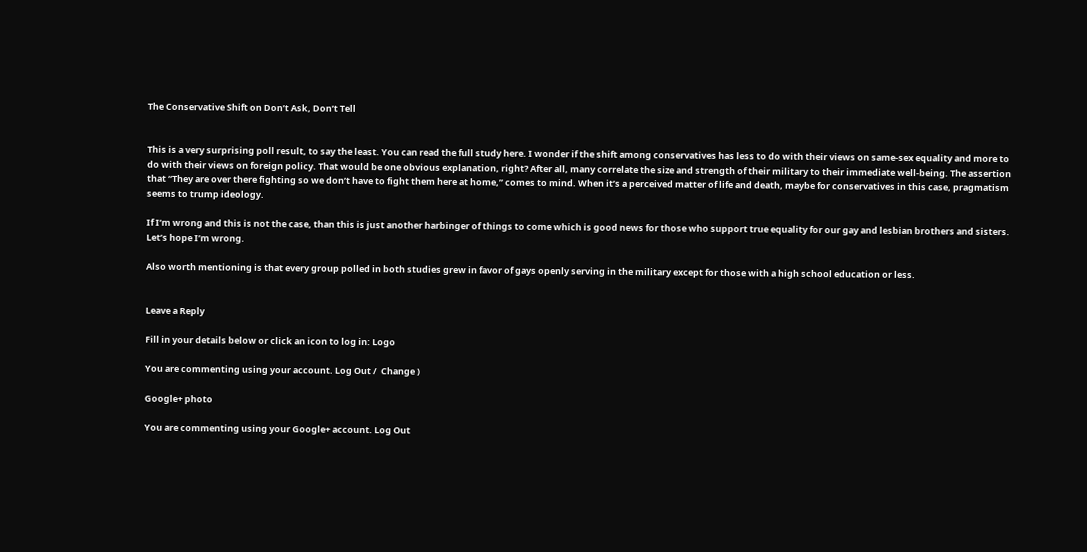The Conservative Shift on Don’t Ask, Don’t Tell


This is a very surprising poll result, to say the least. You can read the full study here. I wonder if the shift among conservatives has less to do with their views on same-sex equality and more to do with their views on foreign policy. That would be one obvious explanation, right? After all, many correlate the size and strength of their military to their immediate well-being. The assertion that “They are over there fighting so we don’t have to fight them here at home,” comes to mind. When it’s a perceived matter of life and death, maybe for conservatives in this case, pragmatism seems to trump ideology.

If I’m wrong and this is not the case, than this is just another harbinger of things to come which is good news for those who support true equality for our gay and lesbian brothers and sisters. Let’s hope I’m wrong.

Also worth mentioning is that every group polled in both studies grew in favor of gays openly serving in the military except for those with a high school education or less.


Leave a Reply

Fill in your details below or click an icon to log in: Logo

You are commenting using your account. Log Out /  Change )

Google+ photo

You are commenting using your Google+ account. Log Out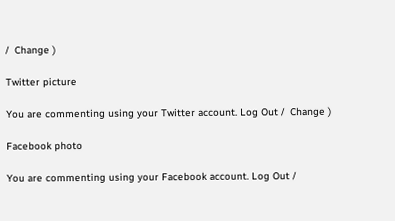/  Change )

Twitter picture

You are commenting using your Twitter account. Log Out /  Change )

Facebook photo

You are commenting using your Facebook account. Log Out /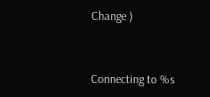Change )


Connecting to %s